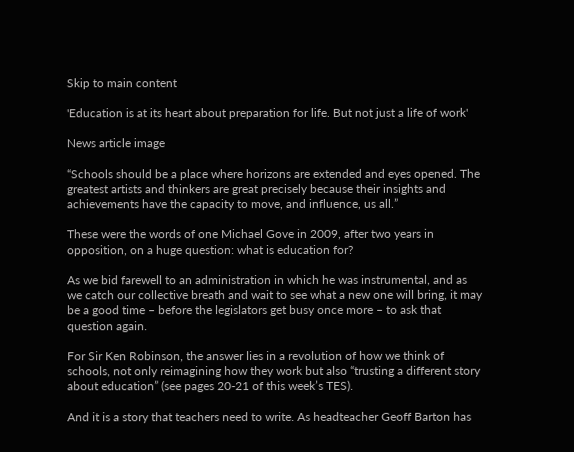Skip to main content

'Education is at its heart about preparation for life. But not just a life of work'

News article image

“Schools should be a place where horizons are extended and eyes opened. The greatest artists and thinkers are great precisely because their insights and achievements have the capacity to move, and influence, us all.”

These were the words of one Michael Gove in 2009, after two years in opposition, on a huge question: what is education for?

As we bid farewell to an administration in which he was instrumental, and as we catch our collective breath and wait to see what a new one will bring, it may be a good time – before the legislators get busy once more – to ask that question again.

For Sir Ken Robinson, the answer lies in a revolution of how we think of schools, not only reimagining how they work but also “trusting a different story about education” (see pages 20-21 of this week’s TES).

And it is a story that teachers need to write. As headteacher Geoff Barton has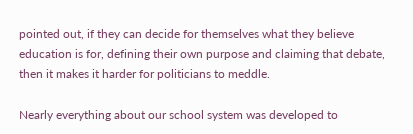pointed out, if they can decide for themselves what they believe education is for, defining their own purpose and claiming that debate, then it makes it harder for politicians to meddle.

Nearly everything about our school system was developed to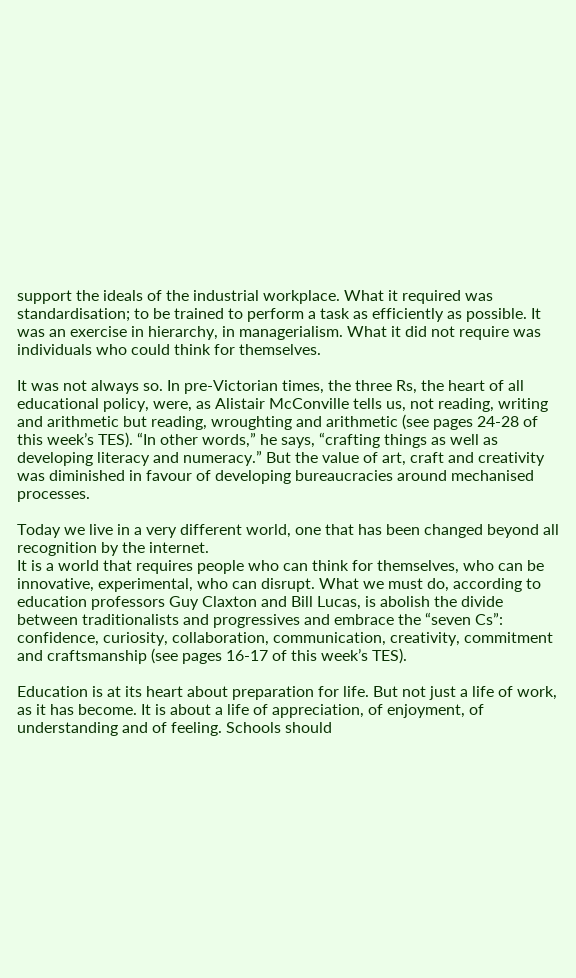support the ideals of the industrial workplace. What it required was standardisation; to be trained to perform a task as efficiently as possible. It was an exercise in hierarchy, in managerialism. What it did not require was individuals who could think for themselves.

It was not always so. In pre-Victorian times, the three Rs, the heart of all educational policy, were, as Alistair McConville tells us, not reading, writing and arithmetic but reading, wroughting and arithmetic (see pages 24-28 of this week’s TES). “In other words,” he says, “crafting things as well as developing literacy and numeracy.” But the value of art, craft and creativity was diminished in favour of developing bureaucracies around mechanised processes.

Today we live in a very different world, one that has been changed beyond all recognition by the internet.
It is a world that requires people who can think for themselves, who can be innovative, experimental, who can disrupt. What we must do, according to education professors Guy Claxton and Bill Lucas, is abolish the divide between traditionalists and progressives and embrace the “seven Cs”: confidence, curiosity, collaboration, communication, creativity, commitment and craftsmanship (see pages 16-17 of this week’s TES).

Education is at its heart about preparation for life. But not just a life of work, as it has become. It is about a life of appreciation, of enjoyment, of understanding and of feeling. Schools should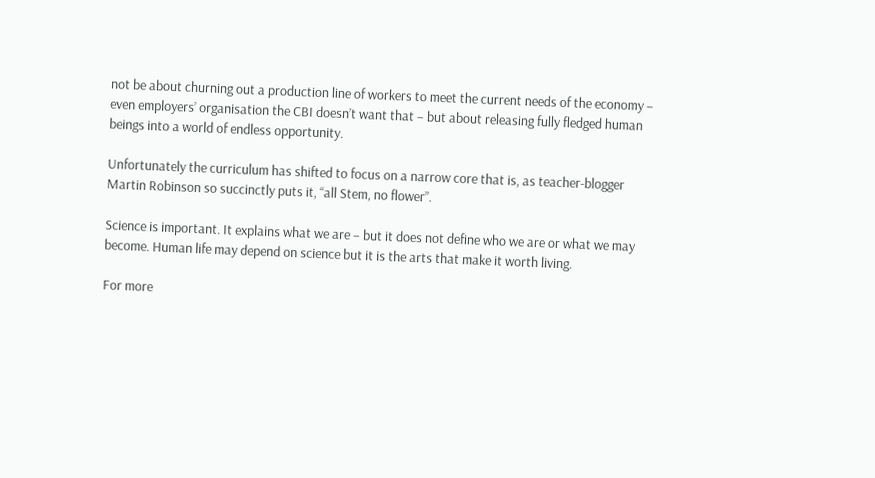not be about churning out a production line of workers to meet the current needs of the economy – even employers’ organisation the CBI doesn’t want that – but about releasing fully fledged human beings into a world of endless opportunity.

Unfortunately the curriculum has shifted to focus on a narrow core that is, as teacher-blogger Martin Robinson so succinctly puts it, “all Stem, no flower”.

Science is important. It explains what we are – but it does not define who we are or what we may become. Human life may depend on science but it is the arts that make it worth living.

For more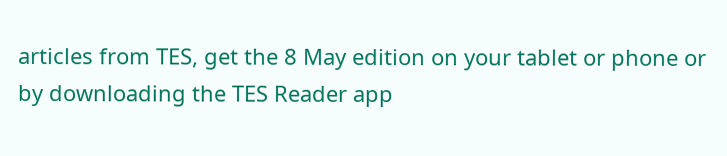articles from TES, get the 8 May edition on your tablet or phone or by downloading the TES Reader app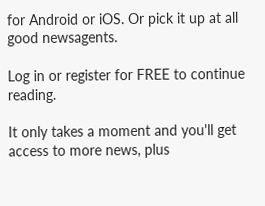for Android or iOS. Or pick it up at all good newsagents.

Log in or register for FREE to continue reading.

It only takes a moment and you'll get access to more news, plus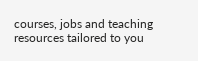courses, jobs and teaching resources tailored to you